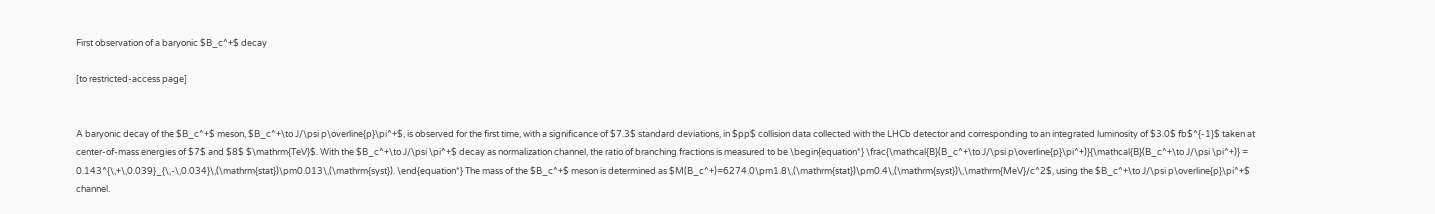First observation of a baryonic $B_c^+$ decay

[to restricted-access page]


A baryonic decay of the $B_c^+$ meson, $B_c^+\to J/\psi p\overline{p}\pi^+$, is observed for the first time, with a significance of $7.3$ standard deviations, in $pp$ collision data collected with the LHCb detector and corresponding to an integrated luminosity of $3.0$ fb$^{-1}$ taken at center-of-mass energies of $7$ and $8$ $\mathrm{TeV}$. With the $B_c^+\to J/\psi \pi^+$ decay as normalization channel, the ratio of branching fractions is measured to be \begin{equation*} \frac{\mathcal{B}(B_c^+\to J/\psi p\overline{p}\pi^+)}{\mathcal{B}(B_c^+\to J/\psi \pi^+)} = 0.143^{\,+\,0.039}_{\,-\,0.034}\,(\mathrm{stat})\pm0.013\,(\mathrm{syst}). \end{equation*} The mass of the $B_c^+$ meson is determined as $M(B_c^+)=6274.0\pm1.8\,(\mathrm{stat})\pm0.4\,(\mathrm{syst})\,\mathrm{MeV}/c^2$, using the $B_c^+\to J/\psi p\overline{p}\pi^+$ channel.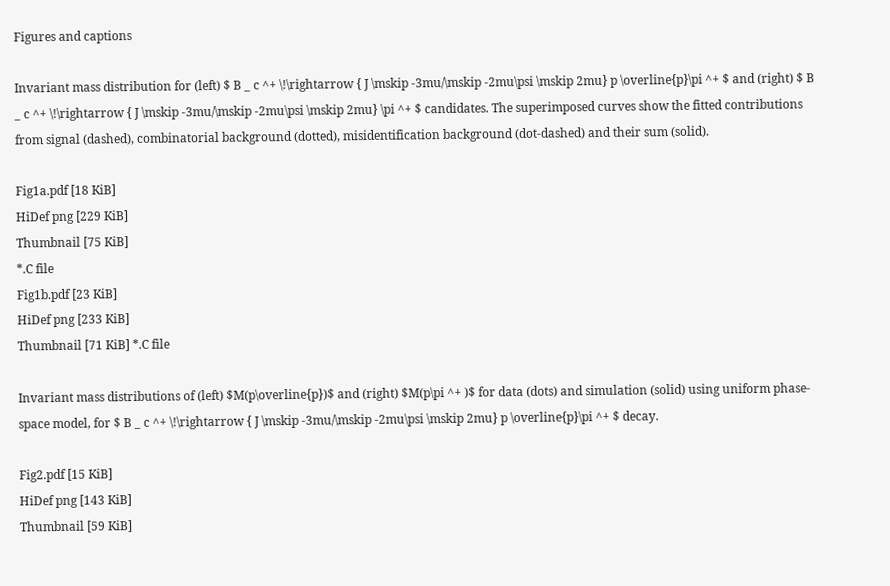Figures and captions

Invariant mass distribution for (left) $ B _ c ^+ \!\rightarrow { J \mskip -3mu/\mskip -2mu\psi \mskip 2mu} p \overline{p}\pi ^+ $ and (right) $ B _ c ^+ \!\rightarrow { J \mskip -3mu/\mskip -2mu\psi \mskip 2mu} \pi ^+ $ candidates. The superimposed curves show the fitted contributions from signal (dashed), combinatorial background (dotted), misidentification background (dot-dashed) and their sum (solid).

Fig1a.pdf [18 KiB]
HiDef png [229 KiB]
Thumbnail [75 KiB]
*.C file
Fig1b.pdf [23 KiB]
HiDef png [233 KiB]
Thumbnail [71 KiB] *.C file

Invariant mass distributions of (left) $M(p\overline{p})$ and (right) $M(p\pi ^+ )$ for data (dots) and simulation (solid) using uniform phase-space model, for $ B _ c ^+ \!\rightarrow { J \mskip -3mu/\mskip -2mu\psi \mskip 2mu} p \overline{p}\pi ^+ $ decay.

Fig2.pdf [15 KiB]
HiDef png [143 KiB]
Thumbnail [59 KiB]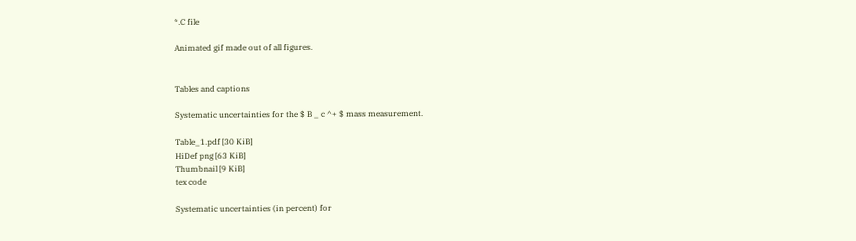*.C file

Animated gif made out of all figures.


Tables and captions

Systematic uncertainties for the $ B _ c ^+ $ mass measurement.

Table_1.pdf [30 KiB]
HiDef png [63 KiB]
Thumbnail [9 KiB]
tex code

Systematic uncertainties (in percent) for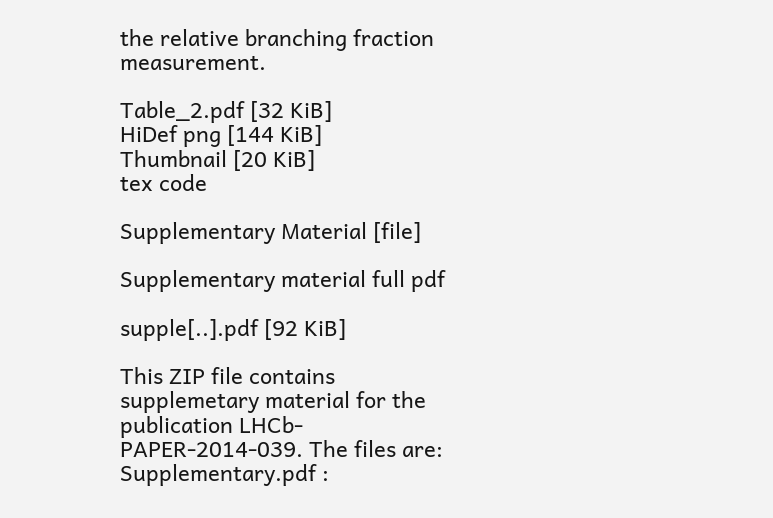the relative branching fraction measurement.

Table_2.pdf [32 KiB]
HiDef png [144 KiB]
Thumbnail [20 KiB]
tex code

Supplementary Material [file]

Supplementary material full pdf

supple[..].pdf [92 KiB]

This ZIP file contains supplemetary material for the publication LHCb-PAPER-2014-039. The files are: Supplementary.pdf :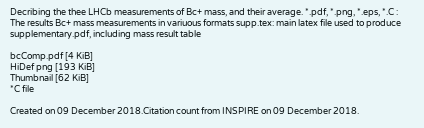Decribing the thee LHCb measurements of Bc+ mass, and their average. *.pdf, *.png, *.eps, *.C : The results Bc+ mass measurements in variuous formats supp.tex: main latex file used to produce supplementary.pdf, including mass result table

bcComp.pdf [4 KiB]
HiDef png [193 KiB]
Thumbnail [62 KiB]
*C file

Created on 09 December 2018.Citation count from INSPIRE on 09 December 2018.